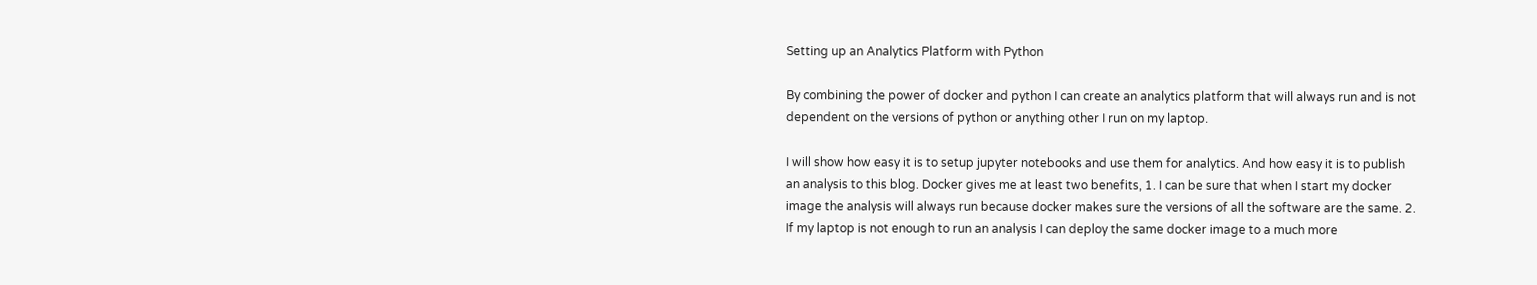Setting up an Analytics Platform with Python

By combining the power of docker and python I can create an analytics platform that will always run and is not dependent on the versions of python or anything other I run on my laptop.

I will show how easy it is to setup jupyter notebooks and use them for analytics. And how easy it is to publish an analysis to this blog. Docker gives me at least two benefits, 1. I can be sure that when I start my docker image the analysis will always run because docker makes sure the versions of all the software are the same. 2. If my laptop is not enough to run an analysis I can deploy the same docker image to a much more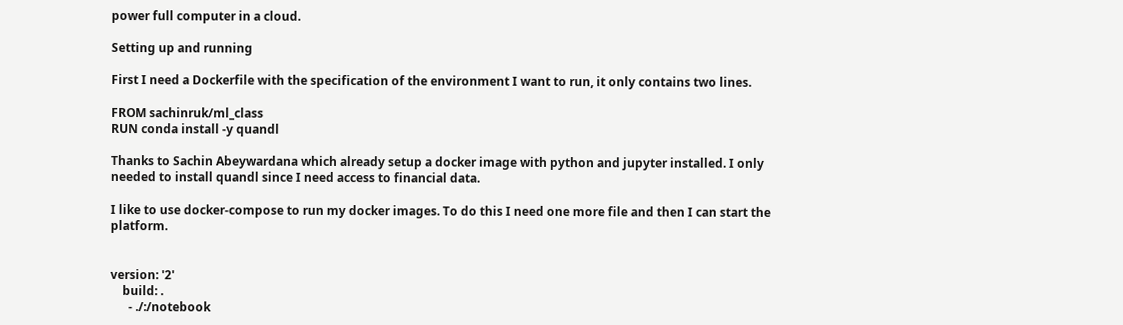power full computer in a cloud.

Setting up and running

First I need a Dockerfile with the specification of the environment I want to run, it only contains two lines.

FROM sachinruk/ml_class
RUN conda install -y quandl

Thanks to Sachin Abeywardana which already setup a docker image with python and jupyter installed. I only needed to install quandl since I need access to financial data.

I like to use docker-compose to run my docker images. To do this I need one more file and then I can start the platform.


version: '2'
    build: .
      - ./:/notebook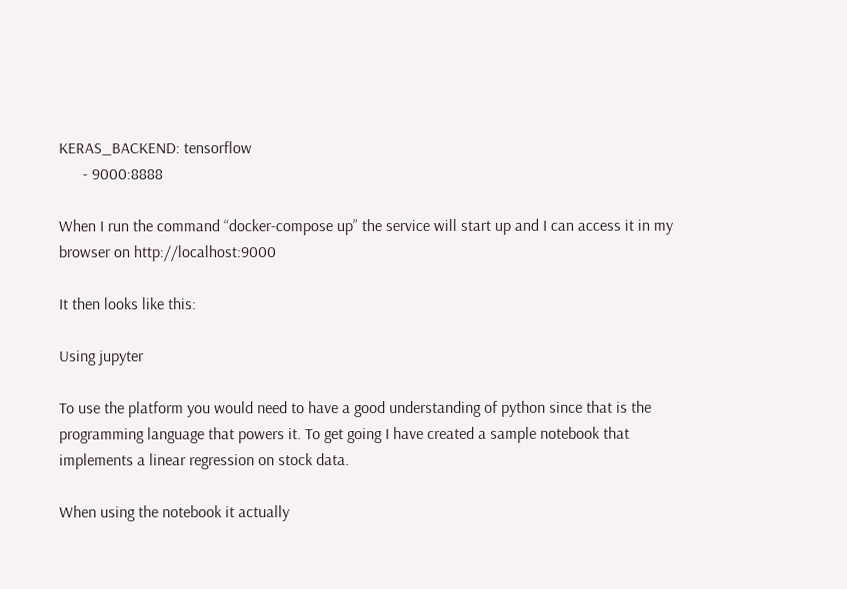KERAS_BACKEND: tensorflow
      - 9000:8888

When I run the command “docker-compose up” the service will start up and I can access it in my browser on http://localhost:9000

It then looks like this:

Using jupyter

To use the platform you would need to have a good understanding of python since that is the programming language that powers it. To get going I have created a sample notebook that implements a linear regression on stock data.

When using the notebook it actually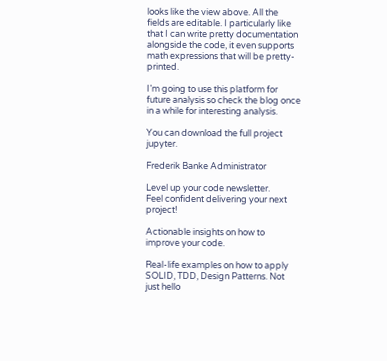looks like the view above. All the fields are editable. I particularly like that I can write pretty documentation alongside the code, it even supports math expressions that will be pretty-printed.

I’m going to use this platform for future analysis so check the blog once in a while for interesting analysis.

You can download the full project jupyter.

Frederik Banke Administrator

Level up your code newsletter.
Feel confident delivering your next project!

Actionable insights on how to improve your code.

Real-life examples on how to apply SOLID, TDD, Design Patterns. Not just hello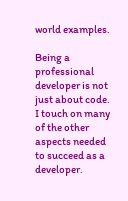world examples.

Being a professional developer is not just about code. I touch on many of the other aspects needed to succeed as a developer.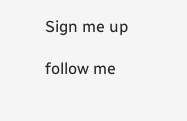Sign me up

follow me